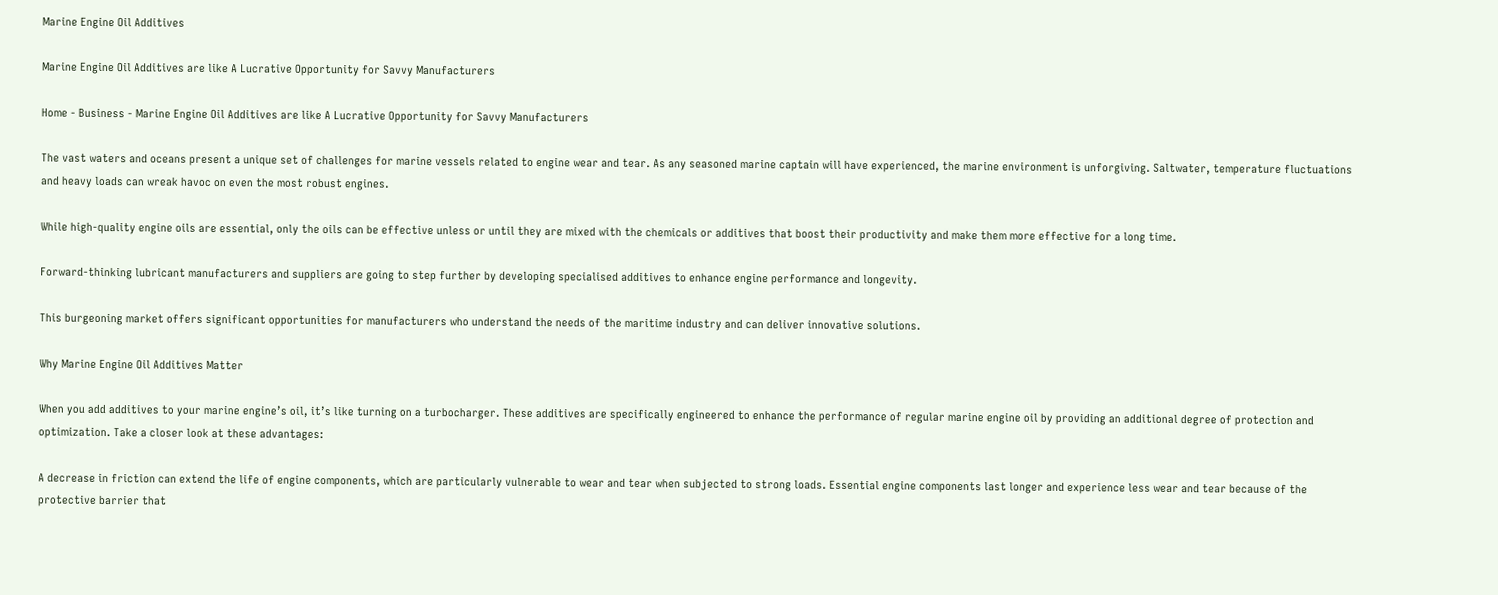Marine Engine Oil Additives

Marine Engine Oil Additives are like A Lucrative Opportunity for Savvy Manufacturers

Home - Business - Marine Engine Oil Additives are like A Lucrative Opportunity for Savvy Manufacturers

The vast waters and oceans present a unique set of challenges for marine vessels related to engine wear and tear. As any seasoned marine captain will have experienced, the marine environment is unforgiving. Saltwater, temperature fluctuations and heavy loads can wreak havoc on even the most robust engines.

While high-quality engine oils are essential, only the oils can be effective unless or until they are mixed with the chemicals or additives that boost their productivity and make them more effective for a long time.

Forward-thinking lubricant manufacturers and suppliers are going to step further by developing specialised additives to enhance engine performance and longevity.

This burgeoning market offers significant opportunities for manufacturers who understand the needs of the maritime industry and can deliver innovative solutions.

Why Marine Engine Oil Additives Matter

When you add additives to your marine engine’s oil, it’s like turning on a turbocharger. These additives are specifically engineered to enhance the performance of regular marine engine oil by providing an additional degree of protection and optimization. Take a closer look at these advantages:

A decrease in friction can extend the life of engine components, which are particularly vulnerable to wear and tear when subjected to strong loads. Essential engine components last longer and experience less wear and tear because of the protective barrier that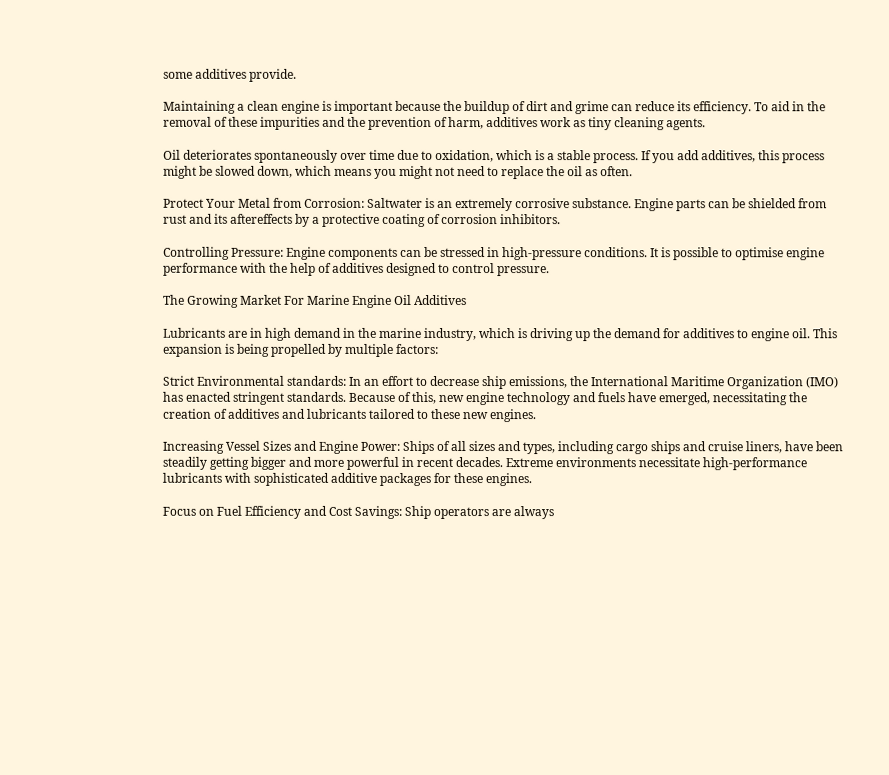some additives provide.

Maintaining a clean engine is important because the buildup of dirt and grime can reduce its efficiency. To aid in the removal of these impurities and the prevention of harm, additives work as tiny cleaning agents.

Oil deteriorates spontaneously over time due to oxidation, which is a stable process. If you add additives, this process might be slowed down, which means you might not need to replace the oil as often.

Protect Your Metal from Corrosion: Saltwater is an extremely corrosive substance. Engine parts can be shielded from rust and its aftereffects by a protective coating of corrosion inhibitors.

Controlling Pressure: Engine components can be stressed in high-pressure conditions. It is possible to optimise engine performance with the help of additives designed to control pressure.

The Growing Market For Marine Engine Oil Additives

Lubricants are in high demand in the marine industry, which is driving up the demand for additives to engine oil. This expansion is being propelled by multiple factors:

Strict Environmental standards: In an effort to decrease ship emissions, the International Maritime Organization (IMO) has enacted stringent standards. Because of this, new engine technology and fuels have emerged, necessitating the creation of additives and lubricants tailored to these new engines.

Increasing Vessel Sizes and Engine Power: Ships of all sizes and types, including cargo ships and cruise liners, have been steadily getting bigger and more powerful in recent decades. Extreme environments necessitate high-performance lubricants with sophisticated additive packages for these engines.

Focus on Fuel Efficiency and Cost Savings: Ship operators are always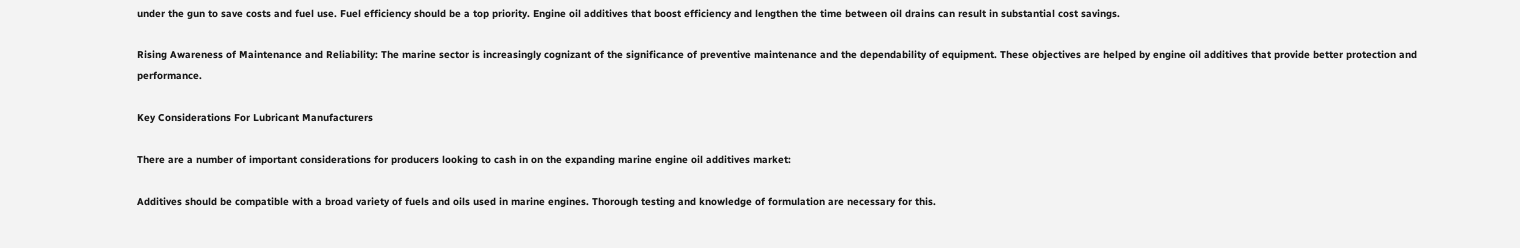under the gun to save costs and fuel use. Fuel efficiency should be a top priority. Engine oil additives that boost efficiency and lengthen the time between oil drains can result in substantial cost savings.

Rising Awareness of Maintenance and Reliability: The marine sector is increasingly cognizant of the significance of preventive maintenance and the dependability of equipment. These objectives are helped by engine oil additives that provide better protection and performance.

Key Considerations For Lubricant Manufacturers

There are a number of important considerations for producers looking to cash in on the expanding marine engine oil additives market:

Additives should be compatible with a broad variety of fuels and oils used in marine engines. Thorough testing and knowledge of formulation are necessary for this.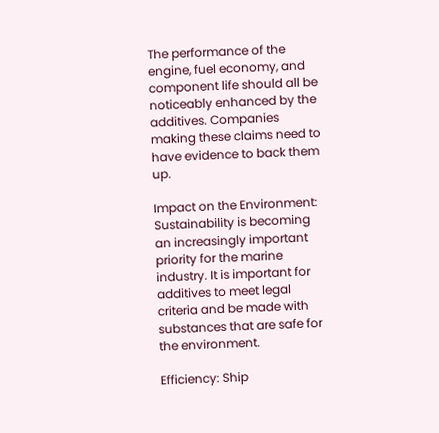The performance of the engine, fuel economy, and component life should all be noticeably enhanced by the additives. Companies making these claims need to have evidence to back them up.

Impact on the Environment: Sustainability is becoming an increasingly important priority for the marine industry. It is important for additives to meet legal criteria and be made with substances that are safe for the environment.

Efficiency: Ship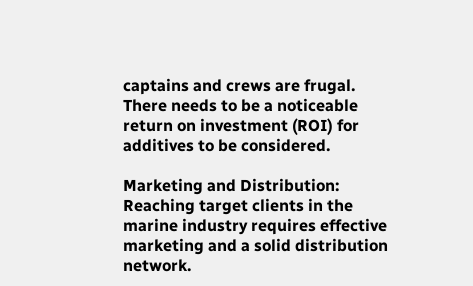captains and crews are frugal. There needs to be a noticeable return on investment (ROI) for additives to be considered.

Marketing and Distribution: Reaching target clients in the marine industry requires effective marketing and a solid distribution network.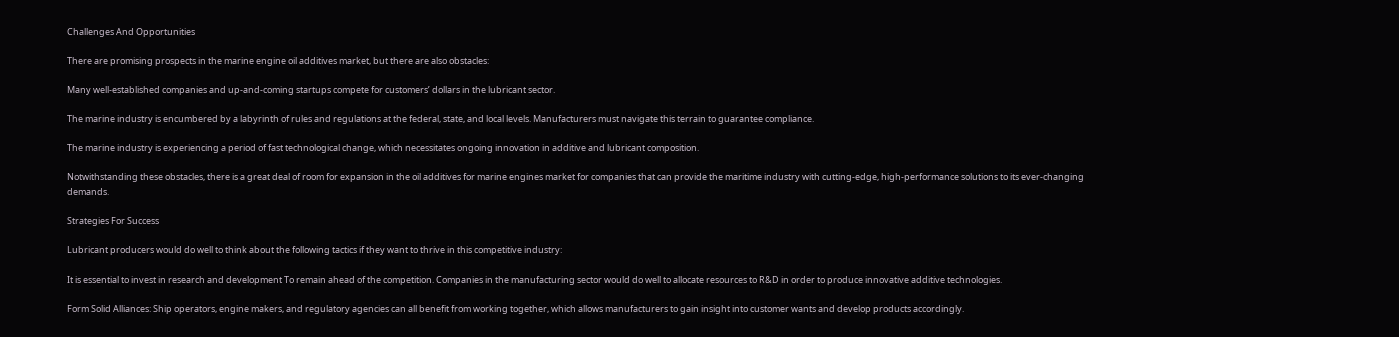Challenges And Opportunities

There are promising prospects in the marine engine oil additives market, but there are also obstacles:

Many well-established companies and up-and-coming startups compete for customers’ dollars in the lubricant sector.

The marine industry is encumbered by a labyrinth of rules and regulations at the federal, state, and local levels. Manufacturers must navigate this terrain to guarantee compliance.

The marine industry is experiencing a period of fast technological change, which necessitates ongoing innovation in additive and lubricant composition.

Notwithstanding these obstacles, there is a great deal of room for expansion in the oil additives for marine engines market for companies that can provide the maritime industry with cutting-edge, high-performance solutions to its ever-changing demands.

Strategies For Success

Lubricant producers would do well to think about the following tactics if they want to thrive in this competitive industry:

It is essential to invest in research and development To remain ahead of the competition. Companies in the manufacturing sector would do well to allocate resources to R&D in order to produce innovative additive technologies.

Form Solid Alliances: Ship operators, engine makers, and regulatory agencies can all benefit from working together, which allows manufacturers to gain insight into customer wants and develop products accordingly.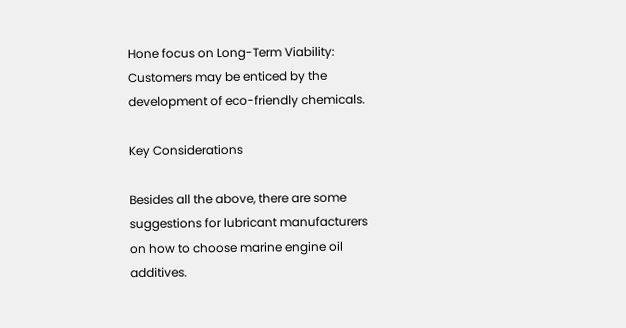Hone focus on Long-Term Viability: Customers may be enticed by the development of eco-friendly chemicals.

Key Considerations

Besides all the above, there are some suggestions for lubricant manufacturers on how to choose marine engine oil additives.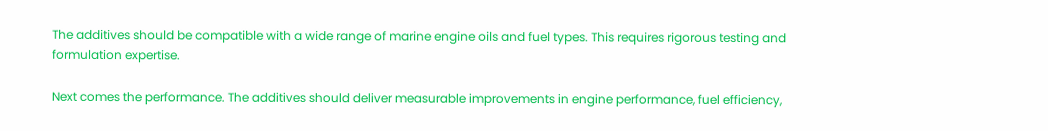The additives should be compatible with a wide range of marine engine oils and fuel types. This requires rigorous testing and formulation expertise.

Next comes the performance. The additives should deliver measurable improvements in engine performance, fuel efficiency,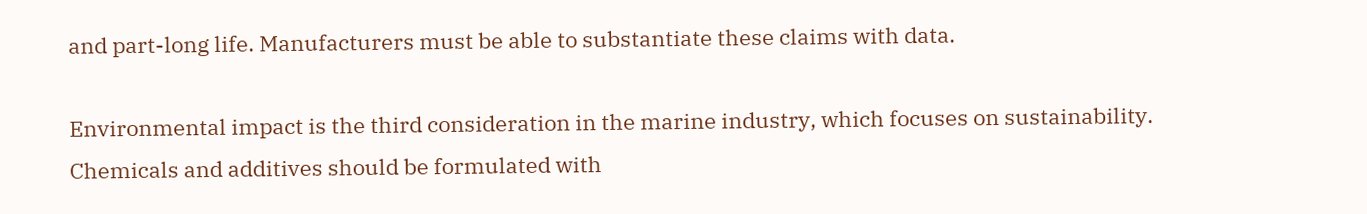and part-long life. Manufacturers must be able to substantiate these claims with data.

Environmental impact is the third consideration in the marine industry, which focuses on sustainability. Chemicals and additives should be formulated with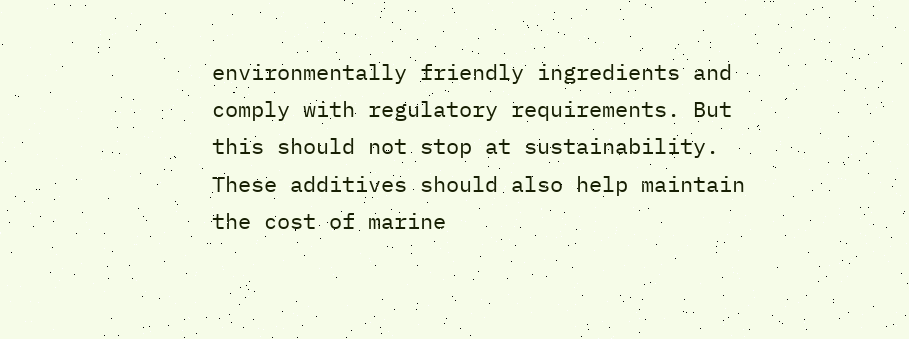environmentally friendly ingredients and comply with regulatory requirements. But this should not stop at sustainability. These additives should also help maintain the cost of marine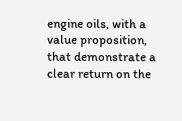engine oils, with a value proposition, that demonstrate a clear return on the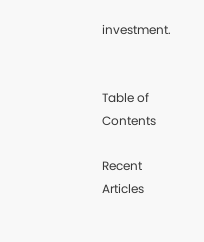investment.


Table of Contents

Recent Articles